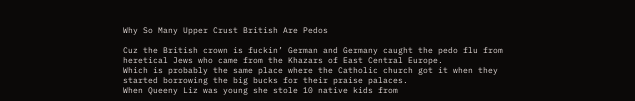Why So Many Upper Crust British Are Pedos

Cuz the British crown is fuckin’ German and Germany caught the pedo flu from heretical Jews who came from the Khazars of East Central Europe.
Which is probably the same place where the Catholic church got it when they started borrowing the big bucks for their praise palaces.
When Queeny Liz was young she stole 10 native kids from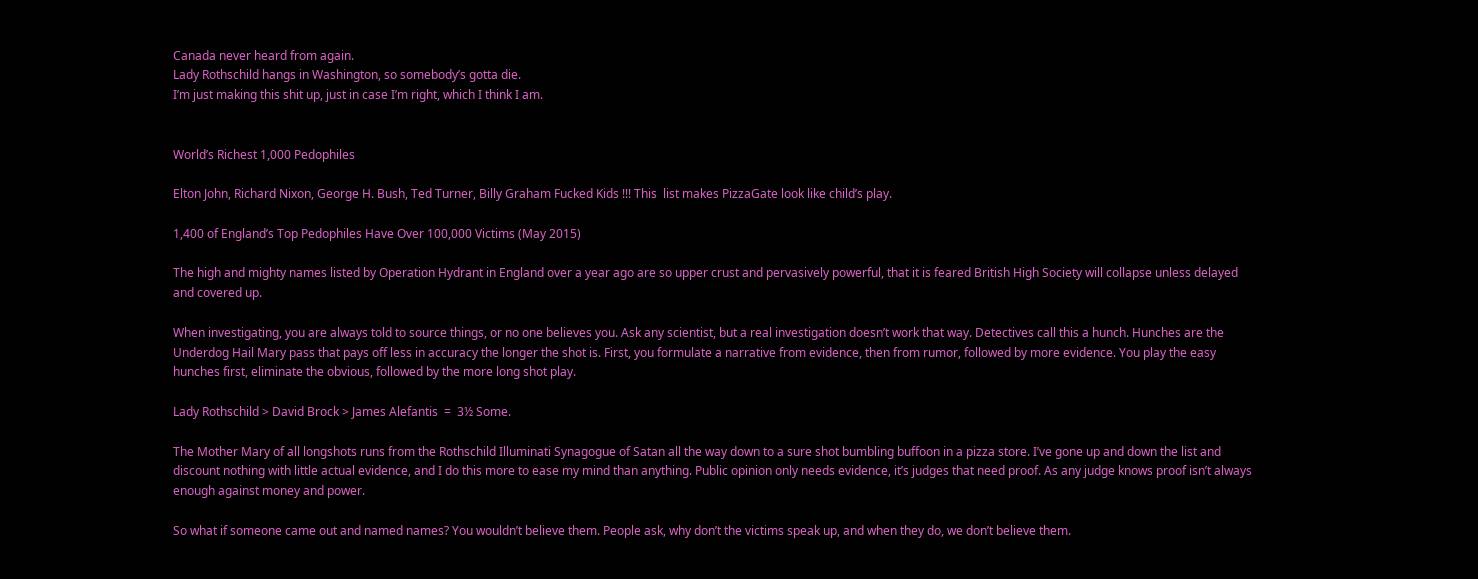Canada never heard from again.
Lady Rothschild hangs in Washington, so somebody’s gotta die.
I’m just making this shit up, just in case I’m right, which I think I am.


World’s Richest 1,000 Pedophiles

Elton John, Richard Nixon, George H. Bush, Ted Turner, Billy Graham Fucked Kids !!! This  list makes PizzaGate look like child’s play.

1,400 of England’s Top Pedophiles Have Over 100,000 Victims (May 2015)

The high and mighty names listed by Operation Hydrant in England over a year ago are so upper crust and pervasively powerful, that it is feared British High Society will collapse unless delayed and covered up.

When investigating, you are always told to source things, or no one believes you. Ask any scientist, but a real investigation doesn’t work that way. Detectives call this a hunch. Hunches are the Underdog Hail Mary pass that pays off less in accuracy the longer the shot is. First, you formulate a narrative from evidence, then from rumor, followed by more evidence. You play the easy hunches first, eliminate the obvious, followed by the more long shot play.

Lady Rothschild > David Brock > James Alefantis  =  3½ Some.

The Mother Mary of all longshots runs from the Rothschild Illuminati Synagogue of Satan all the way down to a sure shot bumbling buffoon in a pizza store. I’ve gone up and down the list and discount nothing with little actual evidence, and I do this more to ease my mind than anything. Public opinion only needs evidence, it’s judges that need proof. As any judge knows proof isn’t always enough against money and power.

So what if someone came out and named names? You wouldn’t believe them. People ask, why don’t the victims speak up, and when they do, we don’t believe them.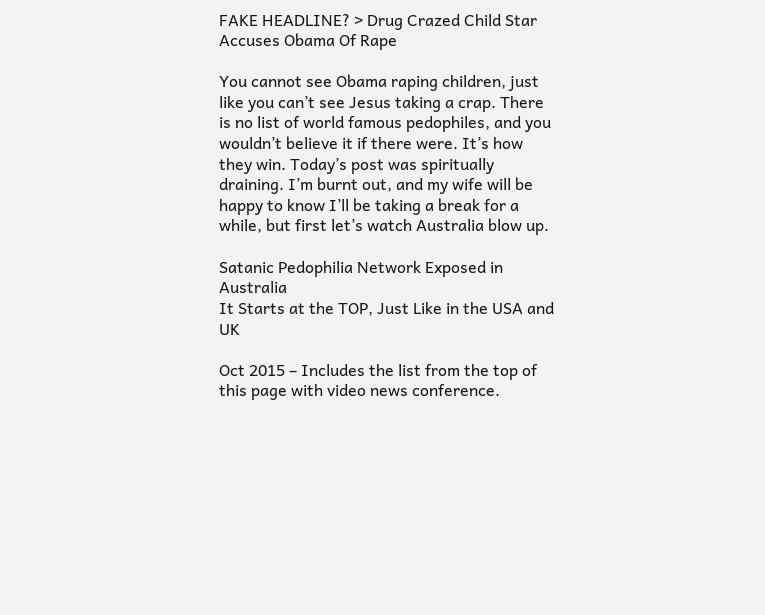FAKE HEADLINE? > Drug Crazed Child Star Accuses Obama Of Rape

You cannot see Obama raping children, just like you can’t see Jesus taking a crap. There is no list of world famous pedophiles, and you wouldn’t believe it if there were. It’s how they win. Today’s post was spiritually draining. I’m burnt out, and my wife will be happy to know I’ll be taking a break for a while, but first let’s watch Australia blow up.

Satanic Pedophilia Network Exposed in Australia
It Starts at the TOP, Just Like in the USA and UK

Oct 2015 – Includes the list from the top of this page with video news conference.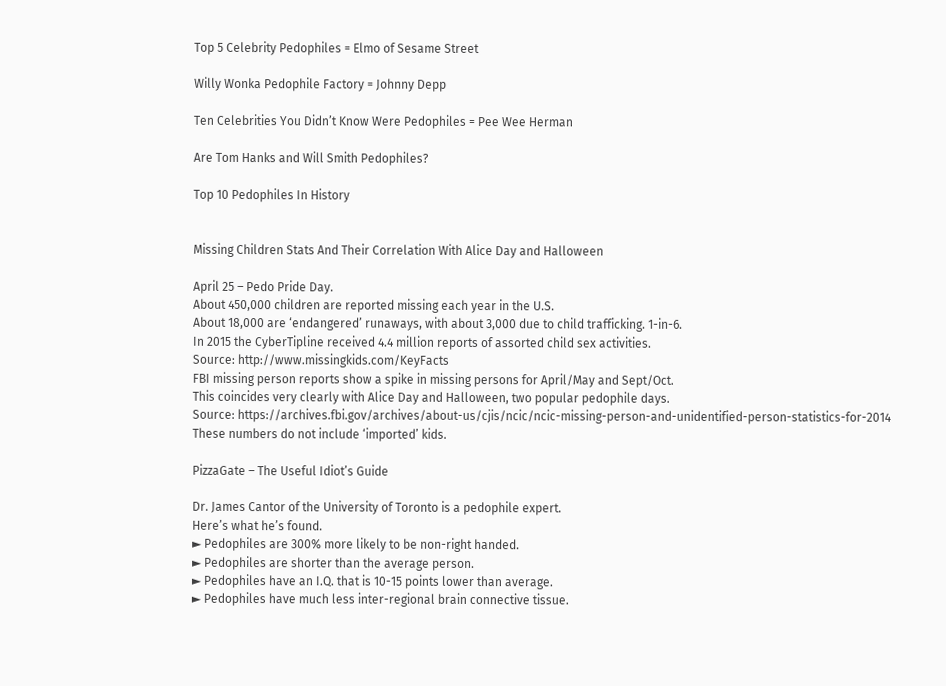Top 5 Celebrity Pedophiles = Elmo of Sesame Street

Willy Wonka Pedophile Factory = Johnny Depp

Ten Celebrities You Didn’t Know Were Pedophiles = Pee Wee Herman

Are Tom Hanks and Will Smith Pedophiles?

Top 10 Pedophiles In History


Missing Children Stats And Their Correlation With Alice Day and Halloween

April 25 – Pedo Pride Day.
About 450,000 children are reported missing each year in the U.S.
About 18,000 are ‘endangered’ runaways, with about 3,000 due to child trafficking. 1-in-6.
In 2015 the CyberTipline received 4.4 million reports of assorted child sex activities.
Source: http://www.missingkids.com/KeyFacts
FBI missing person reports show a spike in missing persons for April/May and Sept/Oct.
This coincides very clearly with Alice Day and Halloween, two popular pedophile days.
Source: https://archives.fbi.gov/archives/about-us/cjis/ncic/ncic-missing-person-and-unidentified-person-statistics-for-2014
These numbers do not include ‘imported’ kids.

PizzaGate – The Useful Idiot’s Guide

Dr. James Cantor of the University of Toronto is a pedophile expert.
Here’s what he’s found.
► Pedophiles are 300% more likely to be non-right handed.
► Pedophiles are shorter than the average person.
► Pedophiles have an I.Q. that is 10-15 points lower than average.
► Pedophiles have much less inter-regional brain connective tissue.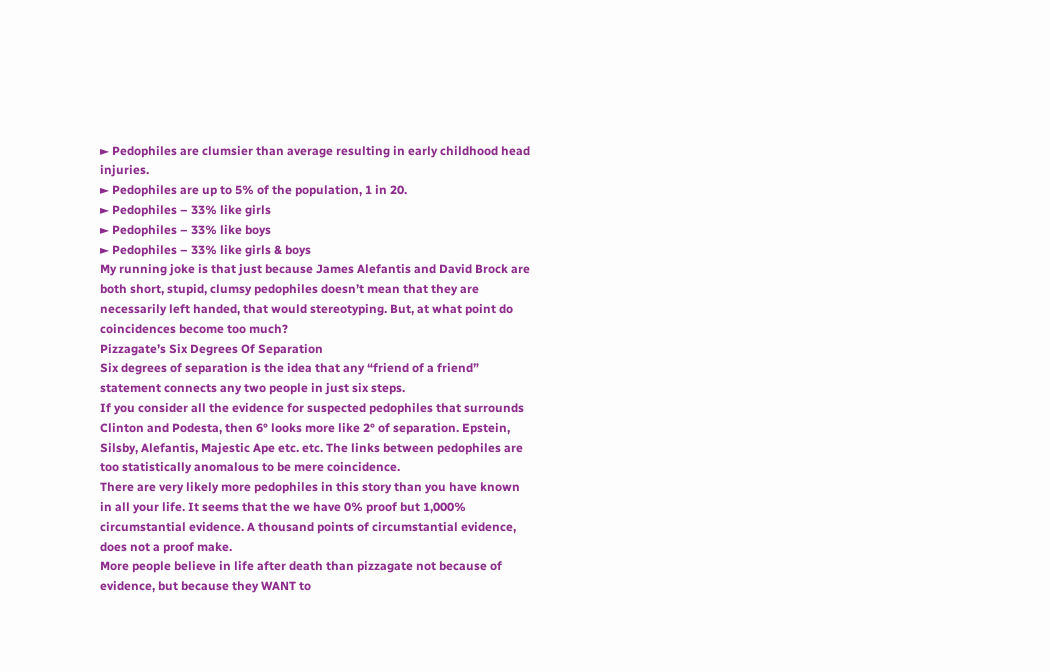► Pedophiles are clumsier than average resulting in early childhood head injuries.
► Pedophiles are up to 5% of the population, 1 in 20.
► Pedophiles – 33% like girls
► Pedophiles – 33% like boys
► Pedophiles – 33% like girls & boys
My running joke is that just because James Alefantis and David Brock are both short, stupid, clumsy pedophiles doesn’t mean that they are necessarily left handed, that would stereotyping. But, at what point do coincidences become too much?
Pizzagate’s Six Degrees Of Separation
Six degrees of separation is the idea that any “friend of a friend” statement connects any two people in just six steps.
If you consider all the evidence for suspected pedophiles that surrounds Clinton and Podesta, then 6° looks more like 2° of separation. Epstein, Silsby, Alefantis, Majestic Ape etc. etc. The links between pedophiles are too statistically anomalous to be mere coincidence.
There are very likely more pedophiles in this story than you have known in all your life. It seems that the we have 0% proof but 1,000% circumstantial evidence. A thousand points of circumstantial evidence, does not a proof make.
More people believe in life after death than pizzagate not because of evidence, but because they WANT to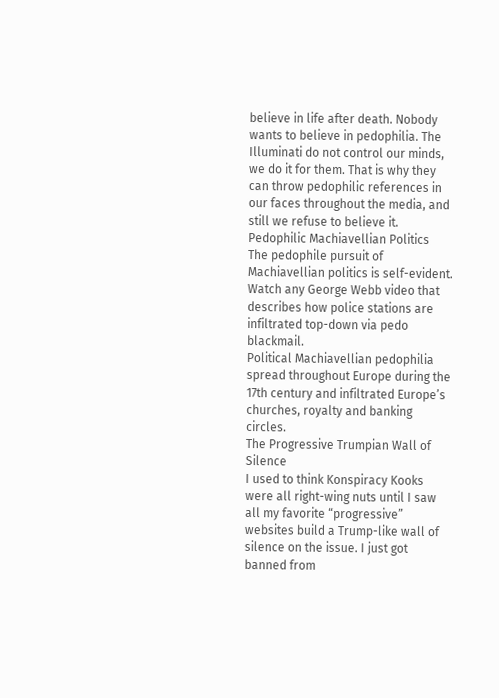believe in life after death. Nobody wants to believe in pedophilia. The Illuminati do not control our minds, we do it for them. That is why they can throw pedophilic references in our faces throughout the media, and still we refuse to believe it.
Pedophilic Machiavellian Politics
The pedophile pursuit of Machiavellian politics is self-evident.
Watch any George Webb video that describes how police stations are infiltrated top-down via pedo blackmail.
Political Machiavellian pedophilia spread throughout Europe during the 17th century and infiltrated Europe’s churches, royalty and banking circles.
The Progressive Trumpian Wall of Silence
I used to think Konspiracy Kooks were all right-wing nuts until I saw all my favorite “progressive” websites build a Trump-like wall of silence on the issue. I just got banned from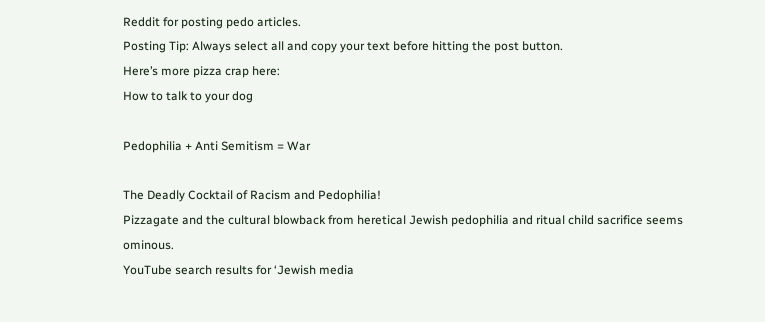Reddit for posting pedo articles.
Posting Tip: Always select all and copy your text before hitting the post button.
Here’s more pizza crap here:
How to talk to your dog

Pedophilia + Anti Semitism = War

The Deadly Cocktail of Racism and Pedophilia!
Pizzagate and the cultural blowback from heretical Jewish pedophilia and ritual child sacrifice seems ominous.
YouTube search results for ‘Jewish media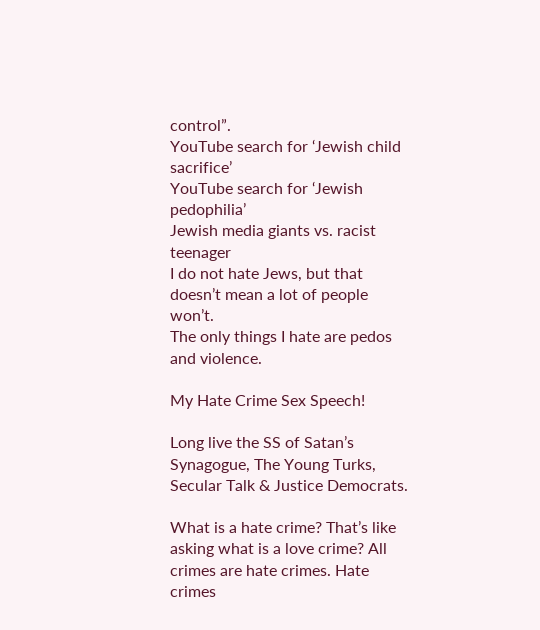control”.
YouTube search for ‘Jewish child sacrifice’
YouTube search for ‘Jewish pedophilia’
Jewish media giants vs. racist teenager
I do not hate Jews, but that doesn’t mean a lot of people won’t.
The only things I hate are pedos and violence.

My Hate Crime Sex Speech!

Long live the SS of Satan’s Synagogue, The Young Turks, Secular Talk & Justice Democrats.

What is a hate crime? That’s like asking what is a love crime? All crimes are hate crimes. Hate crimes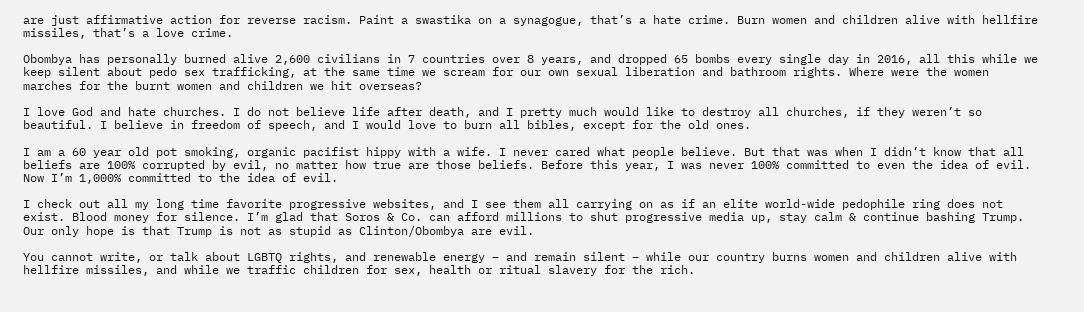are just affirmative action for reverse racism. Paint a swastika on a synagogue, that’s a hate crime. Burn women and children alive with hellfire missiles, that’s a love crime.

Obombya has personally burned alive 2,600 civilians in 7 countries over 8 years, and dropped 65 bombs every single day in 2016, all this while we keep silent about pedo sex trafficking, at the same time we scream for our own sexual liberation and bathroom rights. Where were the women marches for the burnt women and children we hit overseas?

I love God and hate churches. I do not believe life after death, and I pretty much would like to destroy all churches, if they weren’t so beautiful. I believe in freedom of speech, and I would love to burn all bibles, except for the old ones.

I am a 60 year old pot smoking, organic pacifist hippy with a wife. I never cared what people believe. But that was when I didn’t know that all beliefs are 100% corrupted by evil, no matter how true are those beliefs. Before this year, I was never 100% committed to even the idea of evil. Now I’m 1,000% committed to the idea of evil.

I check out all my long time favorite progressive websites, and I see them all carrying on as if an elite world-wide pedophile ring does not exist. Blood money for silence. I’m glad that Soros & Co. can afford millions to shut progressive media up, stay calm & continue bashing Trump. Our only hope is that Trump is not as stupid as Clinton/Obombya are evil.

You cannot write, or talk about LGBTQ rights, and renewable energy – and remain silent – while our country burns women and children alive with hellfire missiles, and while we traffic children for sex, health or ritual slavery for the rich.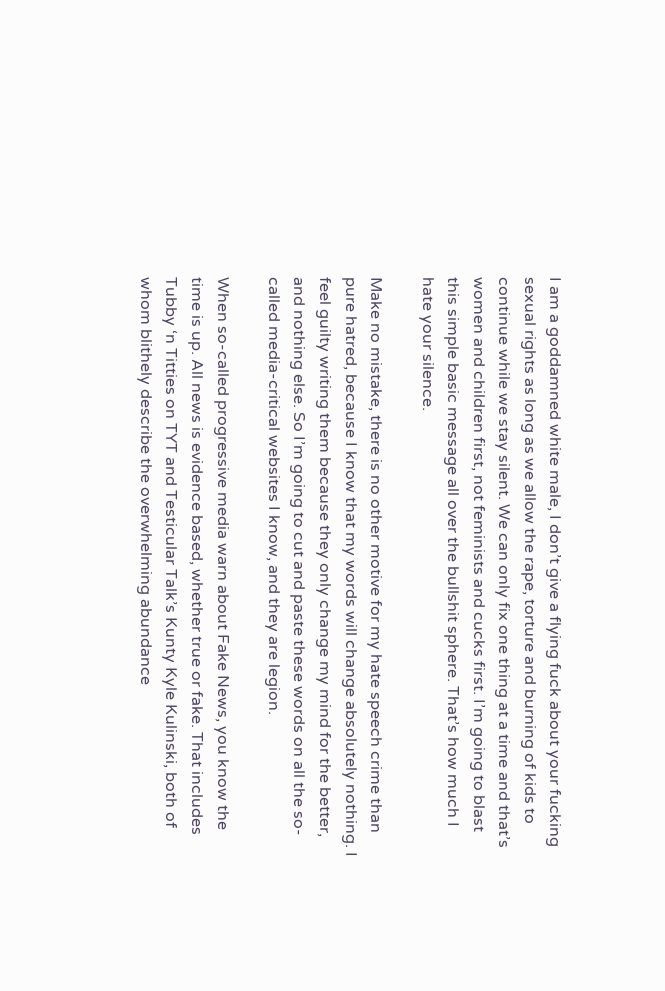I am a goddamned white male, I don’t give a flying fuck about your fucking sexual rights as long as we allow the rape, torture and burning of kids to continue while we stay silent. We can only fix one thing at a time and that’s women and children first, not feminists and cucks first. I’m going to blast this simple basic message all over the bullshit sphere. That’s how much I hate your silence.

Make no mistake, there is no other motive for my hate speech crime than pure hatred, because I know that my words will change absolutely nothing. I feel guilty writing them because they only change my mind for the better, and nothing else. So I’m going to cut and paste these words on all the so-called media-critical websites I know, and they are legion.

When so-called progressive media warn about Fake News, you know the time is up. All news is evidence based, whether true or fake. That includes Tubby ‘n Titties on TYT and Testicular Talk’s Kunty Kyle Kulinski, both of whom blithely describe the overwhelming abundance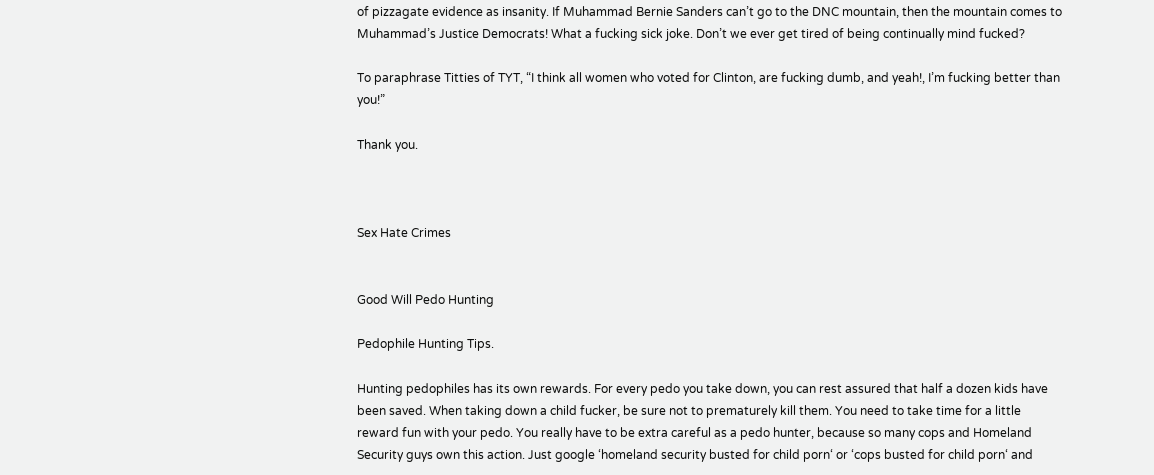of pizzagate evidence as insanity. If Muhammad Bernie Sanders can’t go to the DNC mountain, then the mountain comes to Muhammad’s Justice Democrats! What a fucking sick joke. Don’t we ever get tired of being continually mind fucked?

To paraphrase Titties of TYT, “I think all women who voted for Clinton, are fucking dumb, and yeah!, I’m fucking better than you!”

Thank you.



Sex Hate Crimes


Good Will Pedo Hunting

Pedophile Hunting Tips.

Hunting pedophiles has its own rewards. For every pedo you take down, you can rest assured that half a dozen kids have been saved. When taking down a child fucker, be sure not to prematurely kill them. You need to take time for a little reward fun with your pedo. You really have to be extra careful as a pedo hunter, because so many cops and Homeland Security guys own this action. Just google ‘homeland security busted for child porn‘ or ‘cops busted for child porn‘ and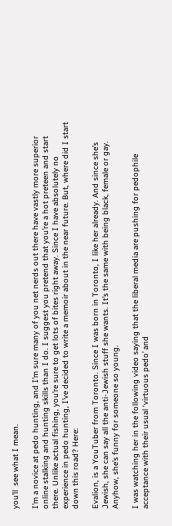you’ll  see what I mean.

I’m a novice at pedo hunting, and I’m sure many of you net nerds out there have vastly more superior online stalking and hunting skills than I do. I suggest you pretend that you’re a hot preteen and start there. Unlike actual fishing, you’re sure to get lots of bites right away. Since I have absolutely no experience in pedo hunting, I’ve decided to write a memoir about in the near future. But, where did I start down this road? Here:

Evalion, is a YouTuber from Toronto. Since I was born in Toronto, I like her already. And since she’s Jewish, she can say all the anti-Jewish stuff she wants. It’s the same with being black, female or gay. Anyhow, she’s funny for someone so young.

I was watching her in the following video saying that the liberal media are pushing for pedophile acceptance with their usual ‘virtuous pedo’ and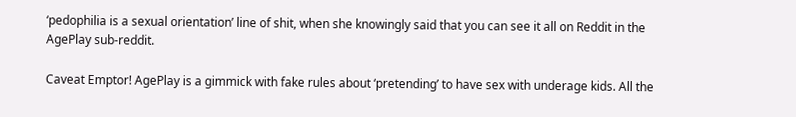‘pedophilia is a sexual orientation’ line of shit, when she knowingly said that you can see it all on Reddit in the AgePlay sub-reddit.

Caveat Emptor! AgePlay is a gimmick with fake rules about ‘pretending’ to have sex with underage kids. All the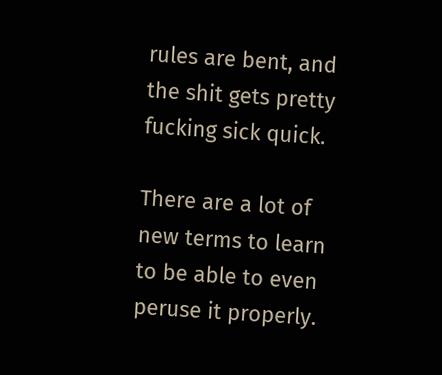rules are bent, and the shit gets pretty fucking sick quick.

There are a lot of new terms to learn to be able to even peruse it properly.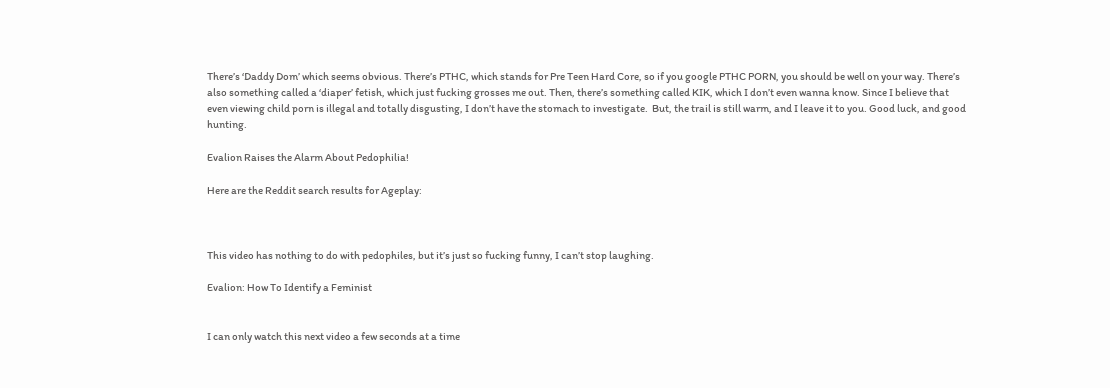There’s ‘Daddy Dom’ which seems obvious. There’s PTHC, which stands for Pre Teen Hard Core, so if you google PTHC PORN, you should be well on your way. There’s also something called a ‘diaper’ fetish, which just fucking grosses me out. Then, there’s something called KIK, which I don’t even wanna know. Since I believe that even viewing child porn is illegal and totally disgusting, I don’t have the stomach to investigate.  But, the trail is still warm, and I leave it to you. Good luck, and good hunting.

Evalion Raises the Alarm About Pedophilia!

Here are the Reddit search results for Ageplay:



This video has nothing to do with pedophiles, but it’s just so fucking funny, I can’t stop laughing.

Evalion: How To Identify a Feminist


I can only watch this next video a few seconds at a time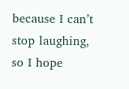because I can’t stop laughing, so I hope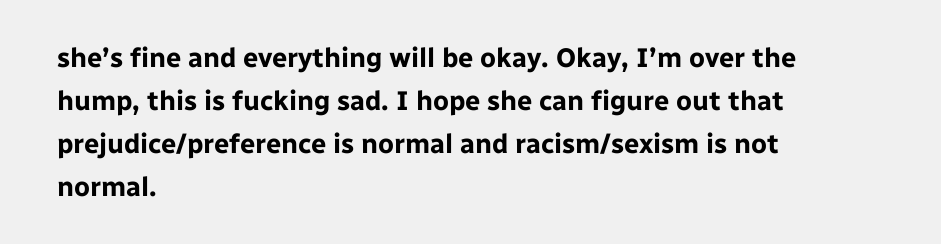she’s fine and everything will be okay. Okay, I’m over the hump, this is fucking sad. I hope she can figure out that prejudice/preference is normal and racism/sexism is not normal.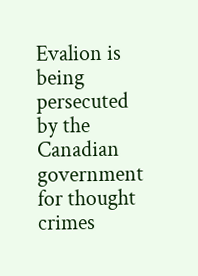Evalion is being persecuted by the Canadian government for thought crimes